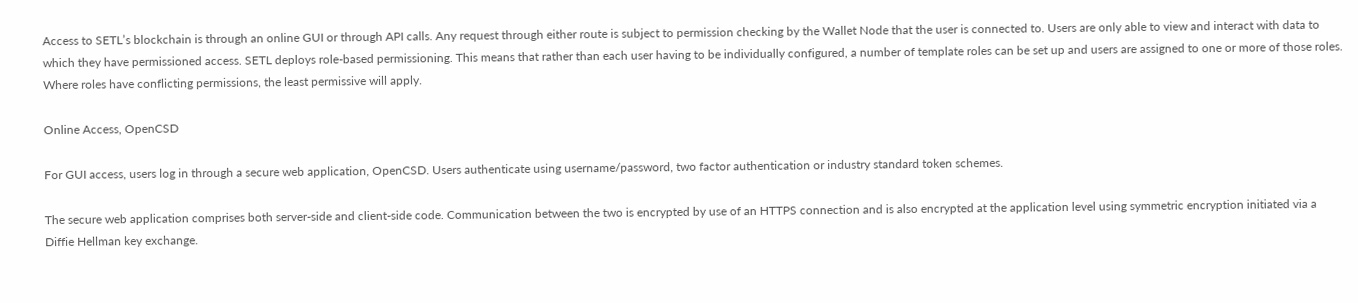Access to SETL’s blockchain is through an online GUI or through API calls. Any request through either route is subject to permission checking by the Wallet Node that the user is connected to. Users are only able to view and interact with data to which they have permissioned access. SETL deploys role-based permissioning. This means that rather than each user having to be individually configured, a number of template roles can be set up and users are assigned to one or more of those roles. Where roles have conflicting permissions, the least permissive will apply.

Online Access, OpenCSD

For GUI access, users log in through a secure web application, OpenCSD. Users authenticate using username/password, two factor authentication or industry standard token schemes.

The secure web application comprises both server-side and client-side code. Communication between the two is encrypted by use of an HTTPS connection and is also encrypted at the application level using symmetric encryption initiated via a Diffie Hellman key exchange.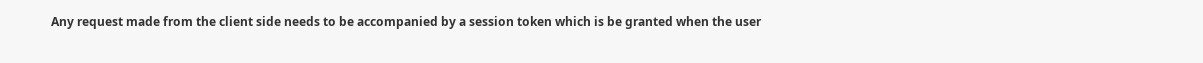Any request made from the client side needs to be accompanied by a session token which is be granted when the user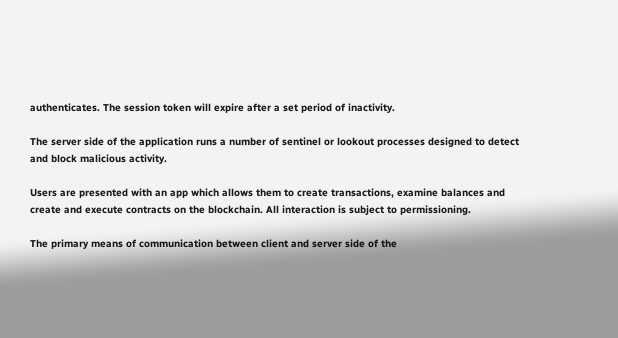authenticates. The session token will expire after a set period of inactivity.

The server side of the application runs a number of sentinel or lookout processes designed to detect and block malicious activity.

Users are presented with an app which allows them to create transactions, examine balances and create and execute contracts on the blockchain. All interaction is subject to permissioning.

The primary means of communication between client and server side of the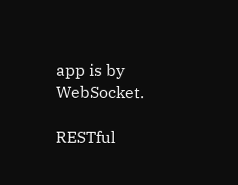app is by WebSocket.

RESTful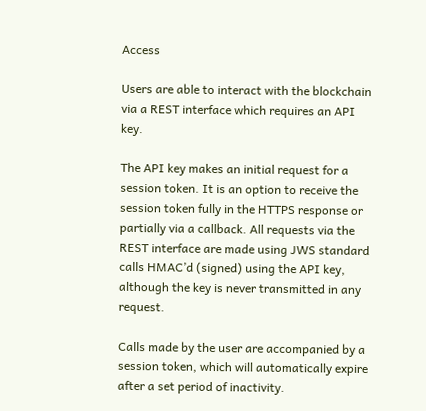Access

Users are able to interact with the blockchain via a REST interface which requires an API key.

The API key makes an initial request for a session token. It is an option to receive the session token fully in the HTTPS response or partially via a callback. All requests via the REST interface are made using JWS standard calls HMAC’d (signed) using the API key, although the key is never transmitted in any request.

Calls made by the user are accompanied by a session token, which will automatically expire after a set period of inactivity.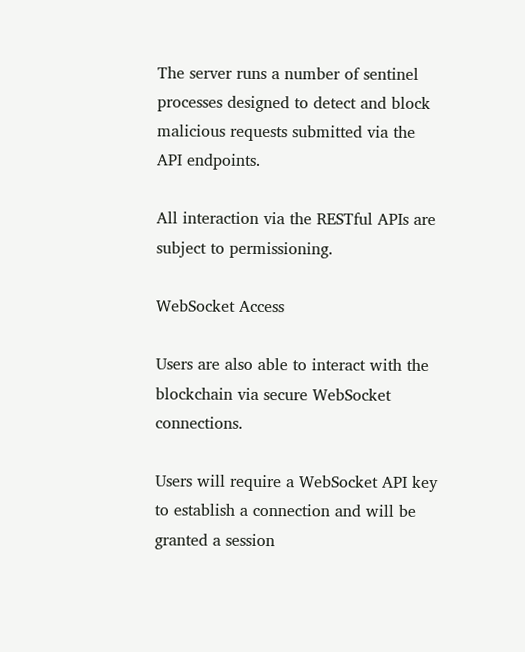The server runs a number of sentinel processes designed to detect and block malicious requests submitted via the API endpoints.

All interaction via the RESTful APIs are subject to permissioning.

WebSocket Access

Users are also able to interact with the blockchain via secure WebSocket connections.

Users will require a WebSocket API key to establish a connection and will be granted a session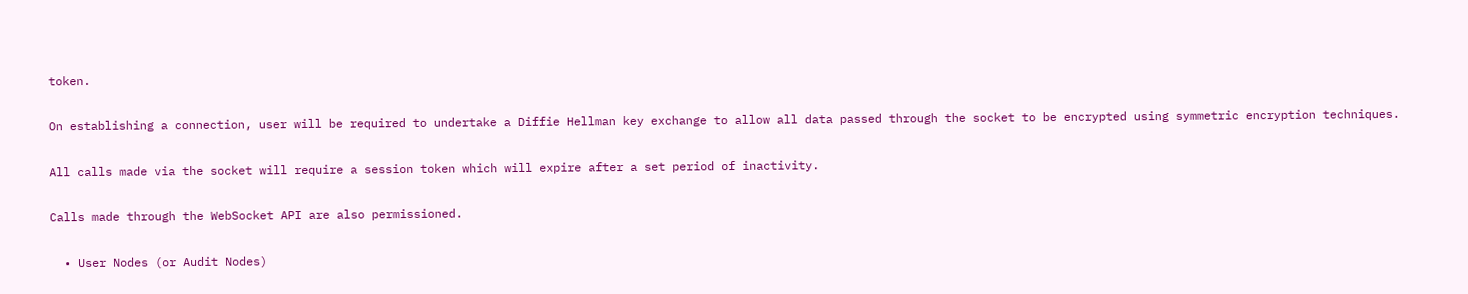token.

On establishing a connection, user will be required to undertake a Diffie Hellman key exchange to allow all data passed through the socket to be encrypted using symmetric encryption techniques.

All calls made via the socket will require a session token which will expire after a set period of inactivity.

Calls made through the WebSocket API are also permissioned.

  • User Nodes (or Audit Nodes)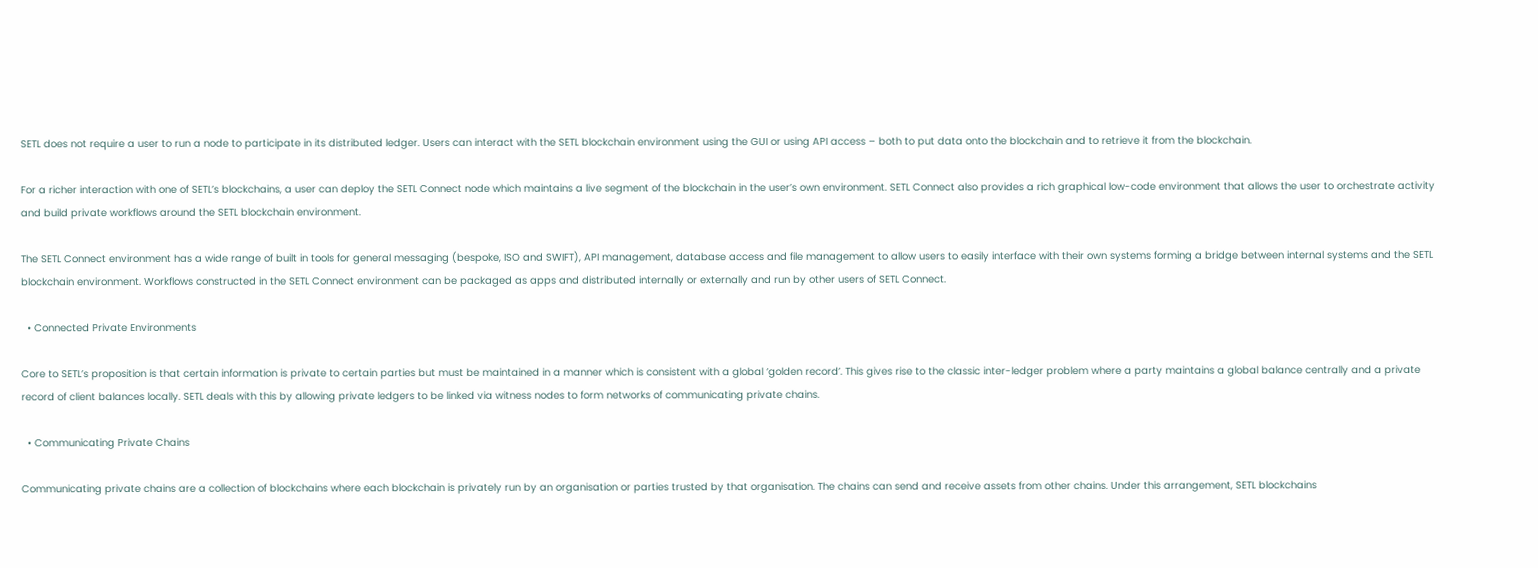SETL does not require a user to run a node to participate in its distributed ledger. Users can interact with the SETL blockchain environment using the GUI or using API access – both to put data onto the blockchain and to retrieve it from the blockchain.

For a richer interaction with one of SETL’s blockchains, a user can deploy the SETL Connect node which maintains a live segment of the blockchain in the user’s own environment. SETL Connect also provides a rich graphical low-code environment that allows the user to orchestrate activity and build private workflows around the SETL blockchain environment.

The SETL Connect environment has a wide range of built in tools for general messaging (bespoke, ISO and SWIFT), API management, database access and file management to allow users to easily interface with their own systems forming a bridge between internal systems and the SETL blockchain environment. Workflows constructed in the SETL Connect environment can be packaged as apps and distributed internally or externally and run by other users of SETL Connect.

  • Connected Private Environments

Core to SETL’s proposition is that certain information is private to certain parties but must be maintained in a manner which is consistent with a global ‘golden record’. This gives rise to the classic inter-ledger problem where a party maintains a global balance centrally and a private record of client balances locally. SETL deals with this by allowing private ledgers to be linked via witness nodes to form networks of communicating private chains.

  • Communicating Private Chains

Communicating private chains are a collection of blockchains where each blockchain is privately run by an organisation or parties trusted by that organisation. The chains can send and receive assets from other chains. Under this arrangement, SETL blockchains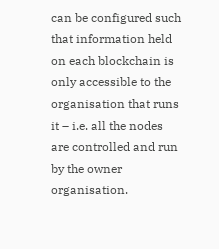can be configured such that information held on each blockchain is only accessible to the organisation that runs it – i.e. all the nodes are controlled and run by the owner organisation.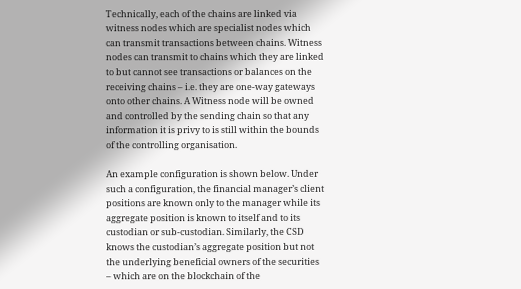Technically, each of the chains are linked via witness nodes which are specialist nodes which can transmit transactions between chains. Witness nodes can transmit to chains which they are linked to but cannot see transactions or balances on the receiving chains – i.e. they are one-way gateways onto other chains. A Witness node will be owned and controlled by the sending chain so that any information it is privy to is still within the bounds of the controlling organisation.

An example configuration is shown below. Under such a configuration, the financial manager’s client positions are known only to the manager while its aggregate position is known to itself and to its custodian or sub-custodian. Similarly, the CSD knows the custodian’s aggregate position but not the underlying beneficial owners of the securities – which are on the blockchain of the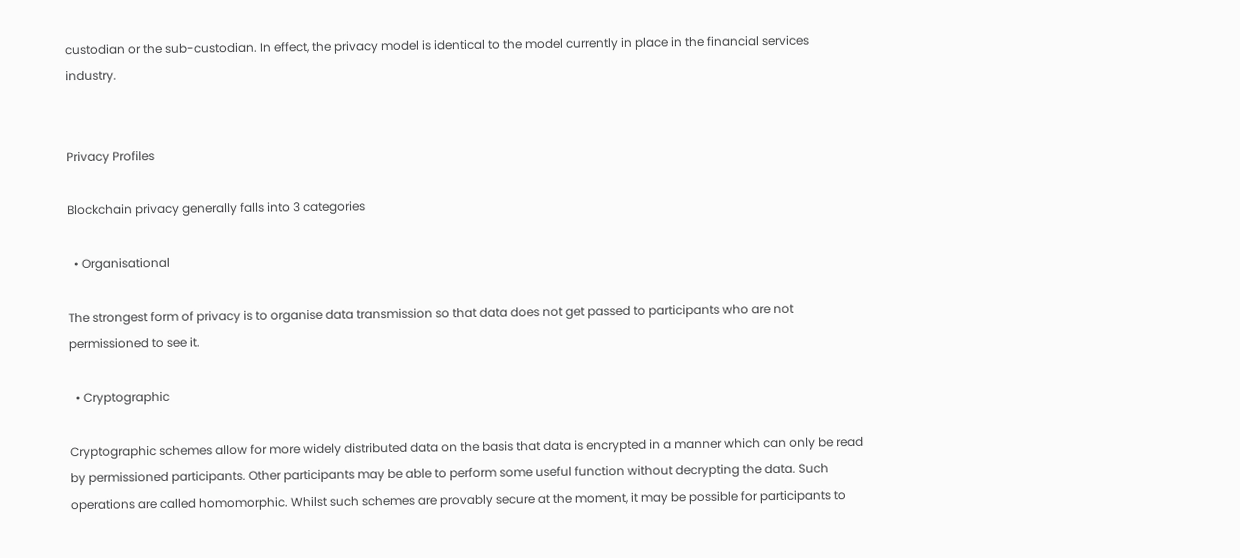custodian or the sub-custodian. In effect, the privacy model is identical to the model currently in place in the financial services industry.


Privacy Profiles

Blockchain privacy generally falls into 3 categories

  • Organisational

The strongest form of privacy is to organise data transmission so that data does not get passed to participants who are not permissioned to see it.

  • Cryptographic

Cryptographic schemes allow for more widely distributed data on the basis that data is encrypted in a manner which can only be read by permissioned participants. Other participants may be able to perform some useful function without decrypting the data. Such operations are called homomorphic. Whilst such schemes are provably secure at the moment, it may be possible for participants to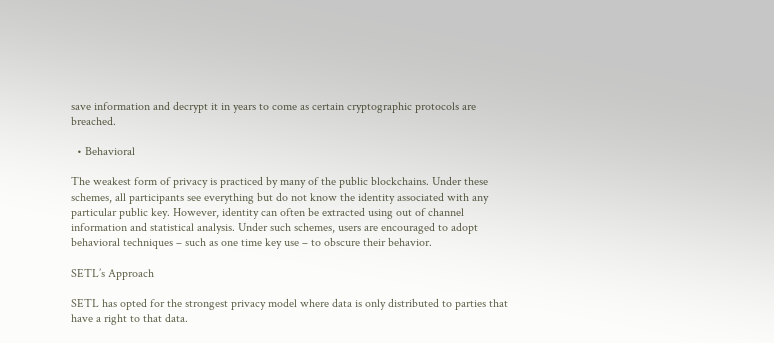save information and decrypt it in years to come as certain cryptographic protocols are breached.

  • Behavioral

The weakest form of privacy is practiced by many of the public blockchains. Under these schemes, all participants see everything but do not know the identity associated with any particular public key. However, identity can often be extracted using out of channel information and statistical analysis. Under such schemes, users are encouraged to adopt behavioral techniques – such as one time key use – to obscure their behavior.

SETL’s Approach

SETL has opted for the strongest privacy model where data is only distributed to parties that have a right to that data.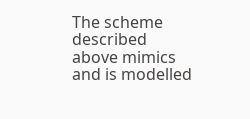The scheme described above mimics and is modelled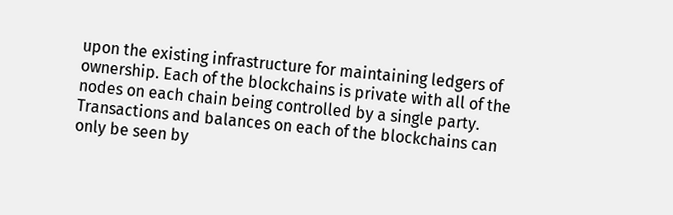upon the existing infrastructure for maintaining ledgers of ownership. Each of the blockchains is private with all of the nodes on each chain being controlled by a single party. Transactions and balances on each of the blockchains can only be seen by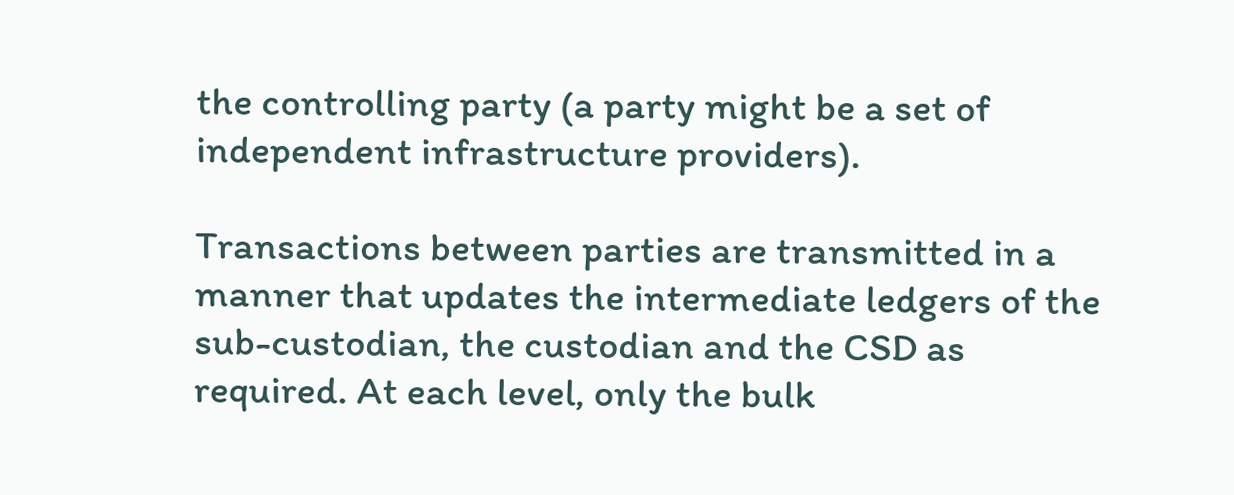the controlling party (a party might be a set of independent infrastructure providers).

Transactions between parties are transmitted in a manner that updates the intermediate ledgers of the sub-custodian, the custodian and the CSD as required. At each level, only the bulk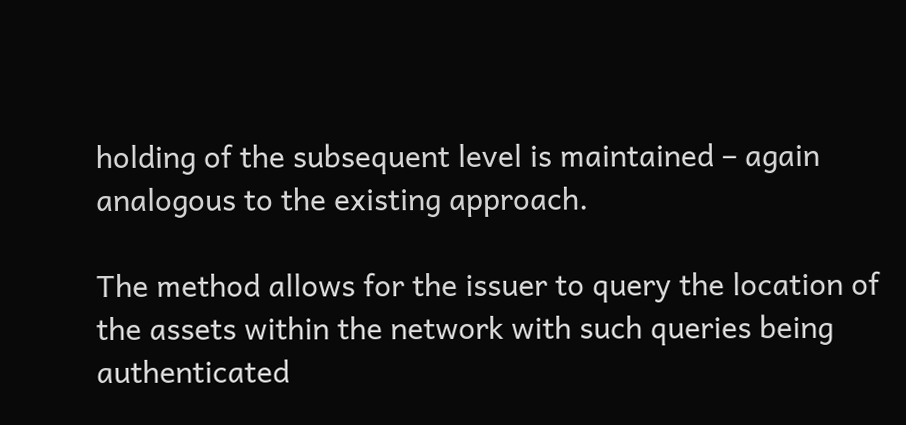holding of the subsequent level is maintained – again analogous to the existing approach.

The method allows for the issuer to query the location of the assets within the network with such queries being authenticated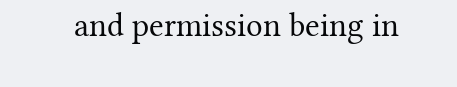and permission being in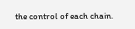the control of each chain.